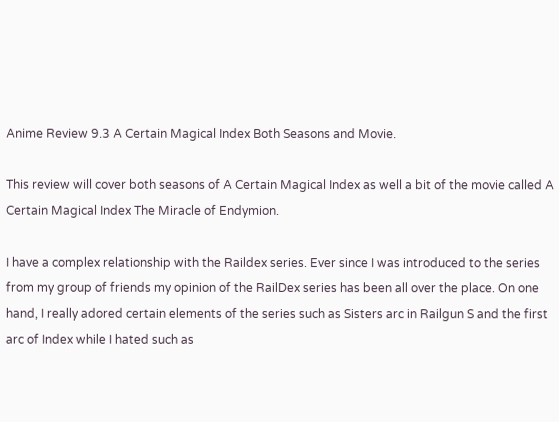Anime Review 9.3 A Certain Magical Index Both Seasons and Movie.

This review will cover both seasons of A Certain Magical Index as well a bit of the movie called A Certain Magical Index The Miracle of Endymion.

I have a complex relationship with the Raildex series. Ever since I was introduced to the series from my group of friends my opinion of the RailDex series has been all over the place. On one hand, I really adored certain elements of the series such as Sisters arc in Railgun S and the first arc of Index while I hated such as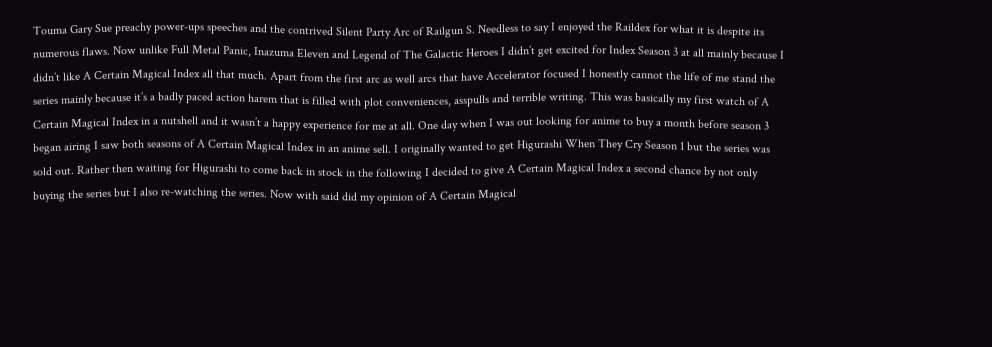Touma Gary Sue preachy power-ups speeches and the contrived Silent Party Arc of Railgun S. Needless to say I enjoyed the Raildex for what it is despite its numerous flaws. Now unlike Full Metal Panic, Inazuma Eleven and Legend of The Galactic Heroes I didn’t get excited for Index Season 3 at all mainly because I didn’t like A Certain Magical Index all that much. Apart from the first arc as well arcs that have Accelerator focused I honestly cannot the life of me stand the series mainly because it’s a badly paced action harem that is filled with plot conveniences, asspulls and terrible writing. This was basically my first watch of A Certain Magical Index in a nutshell and it wasn’t a happy experience for me at all. One day when I was out looking for anime to buy a month before season 3 began airing I saw both seasons of A Certain Magical Index in an anime sell. I originally wanted to get Higurashi When They Cry Season 1 but the series was sold out. Rather then waiting for Higurashi to come back in stock in the following I decided to give A Certain Magical Index a second chance by not only buying the series but I also re-watching the series. Now with said did my opinion of A Certain Magical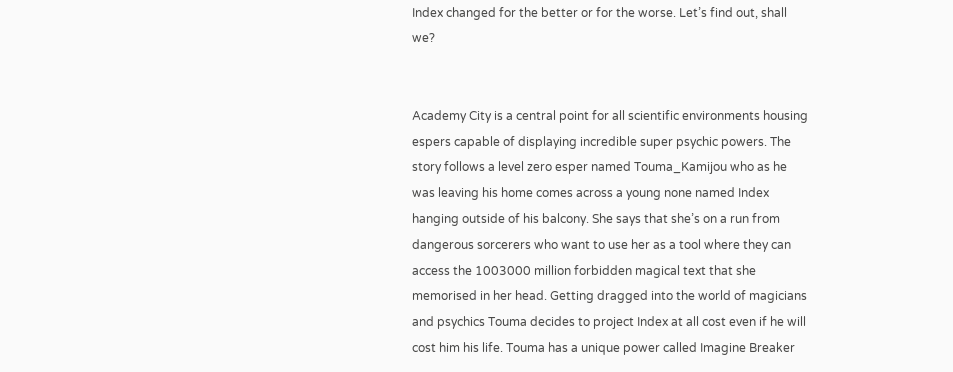Index changed for the better or for the worse. Let’s find out, shall we?


Academy City is a central point for all scientific environments housing espers capable of displaying incredible super psychic powers. The story follows a level zero esper named Touma_Kamijou who as he was leaving his home comes across a young none named Index hanging outside of his balcony. She says that she’s on a run from dangerous sorcerers who want to use her as a tool where they can access the 1003000 million forbidden magical text that she memorised in her head. Getting dragged into the world of magicians and psychics Touma decides to project Index at all cost even if he will cost him his life. Touma has a unique power called Imagine Breaker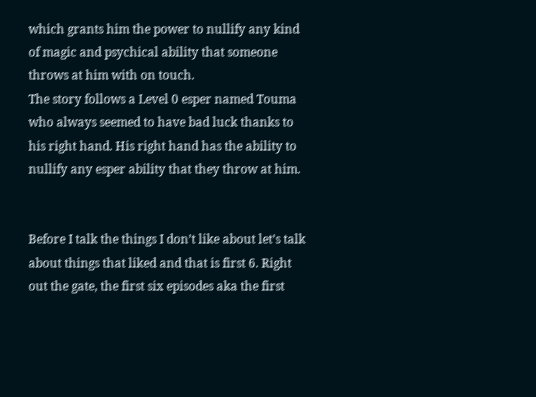which grants him the power to nullify any kind of magic and psychical ability that someone throws at him with on touch.
The story follows a Level 0 esper named Touma who always seemed to have bad luck thanks to his right hand. His right hand has the ability to nullify any esper ability that they throw at him.


Before I talk the things I don’t like about let’s talk about things that liked and that is first 6. Right out the gate, the first six episodes aka the first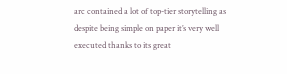arc contained a lot of top-tier storytelling as despite being simple on paper it’s very well executed thanks to its great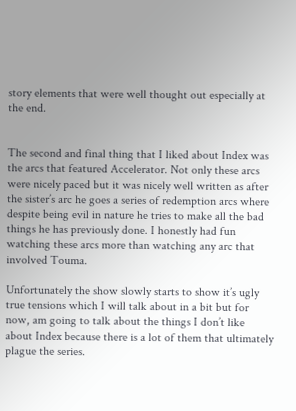story elements that were well thought out especially at the end.


The second and final thing that I liked about Index was the arcs that featured Accelerator. Not only these arcs were nicely paced but it was nicely well written as after the sister’s arc he goes a series of redemption arcs where despite being evil in nature he tries to make all the bad things he has previously done. I honestly had fun watching these arcs more than watching any arc that involved Touma.

Unfortunately the show slowly starts to show it’s ugly true tensions which I will talk about in a bit but for now, am going to talk about the things I don’t like about Index because there is a lot of them that ultimately plague the series.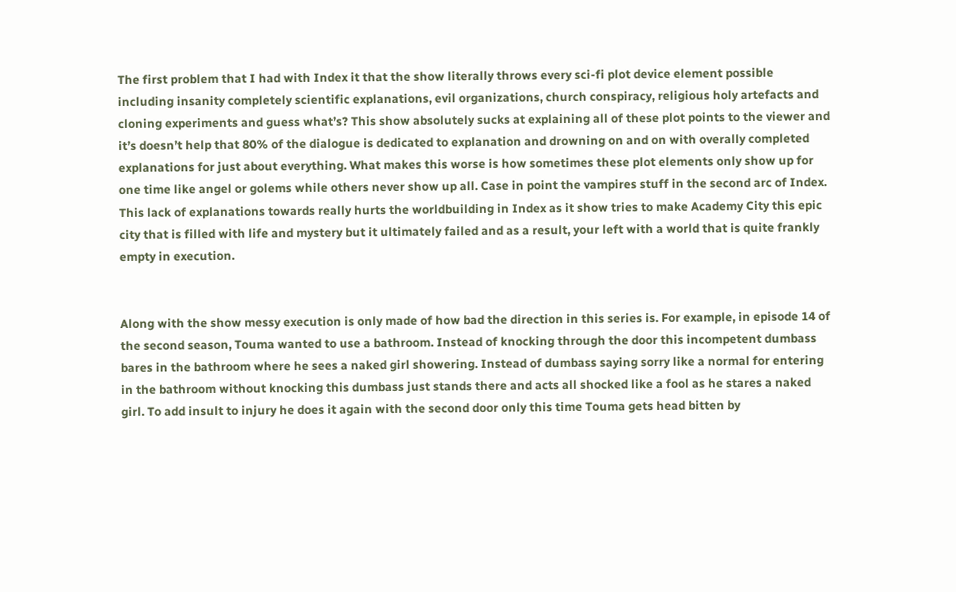The first problem that I had with Index it that the show literally throws every sci-fi plot device element possible including insanity completely scientific explanations, evil organizations, church conspiracy, religious holy artefacts and cloning experiments and guess what’s? This show absolutely sucks at explaining all of these plot points to the viewer and it’s doesn’t help that 80% of the dialogue is dedicated to explanation and drowning on and on with overally completed explanations for just about everything. What makes this worse is how sometimes these plot elements only show up for one time like angel or golems while others never show up all. Case in point the vampires stuff in the second arc of Index. This lack of explanations towards really hurts the worldbuilding in Index as it show tries to make Academy City this epic city that is filled with life and mystery but it ultimately failed and as a result, your left with a world that is quite frankly empty in execution.


Along with the show messy execution is only made of how bad the direction in this series is. For example, in episode 14 of the second season, Touma wanted to use a bathroom. Instead of knocking through the door this incompetent dumbass bares in the bathroom where he sees a naked girl showering. Instead of dumbass saying sorry like a normal for entering in the bathroom without knocking this dumbass just stands there and acts all shocked like a fool as he stares a naked girl. To add insult to injury he does it again with the second door only this time Touma gets head bitten by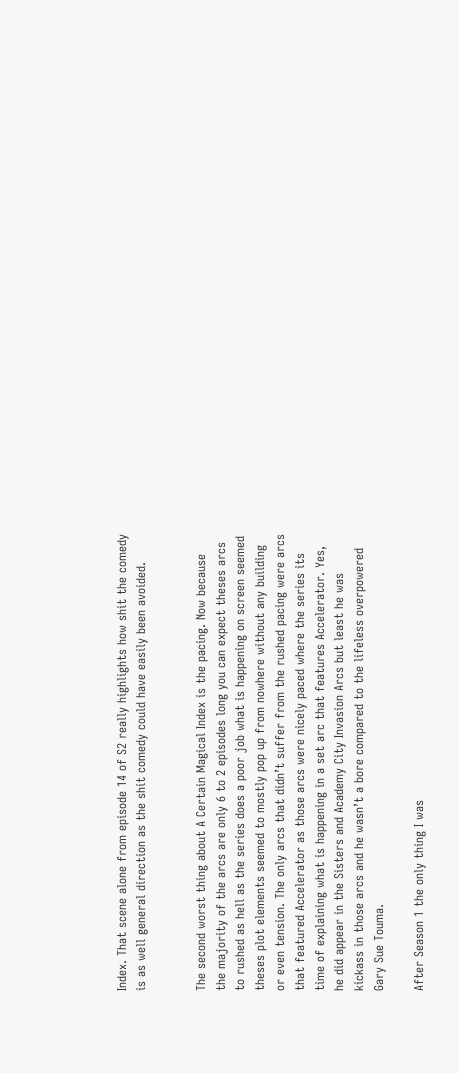Index. That scene alone from episode 14 of S2 really highlights how shit the comedy is as well general direction as the shit comedy could have easily been avoided.


The second worst thing about A Certain Magical Index is the pacing. Now because the majority of the arcs are only 6 to 2 episodes long you can expect theses arcs to rushed as hell as the series does a poor job what is happening on screen seemed theses plot elements seemed to mostly pop up from nowhere without any building or even tension. The only arcs that didn’t suffer from the rushed pacing were arcs that featured Accelerator as those arcs were nicely paced where the series its time of explaining what is happening in a set arc that features Accelerator. Yes, he did appear in the Sisters and Academy City Invasion Arcs but least he was kickass in those arcs and he wasn’t a bore compared to the lifeless overpowered Gary Sue Touma.

After Season 1 the only thing I was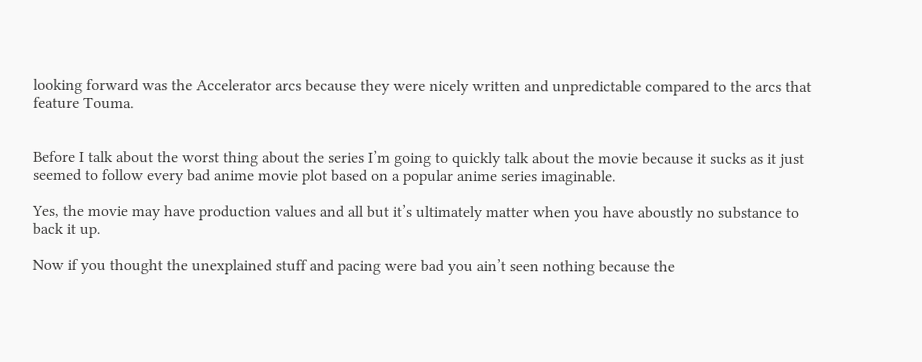looking forward was the Accelerator arcs because they were nicely written and unpredictable compared to the arcs that feature Touma.


Before I talk about the worst thing about the series I’m going to quickly talk about the movie because it sucks as it just seemed to follow every bad anime movie plot based on a popular anime series imaginable.

Yes, the movie may have production values and all but it’s ultimately matter when you have aboustly no substance to back it up.

Now if you thought the unexplained stuff and pacing were bad you ain’t seen nothing because the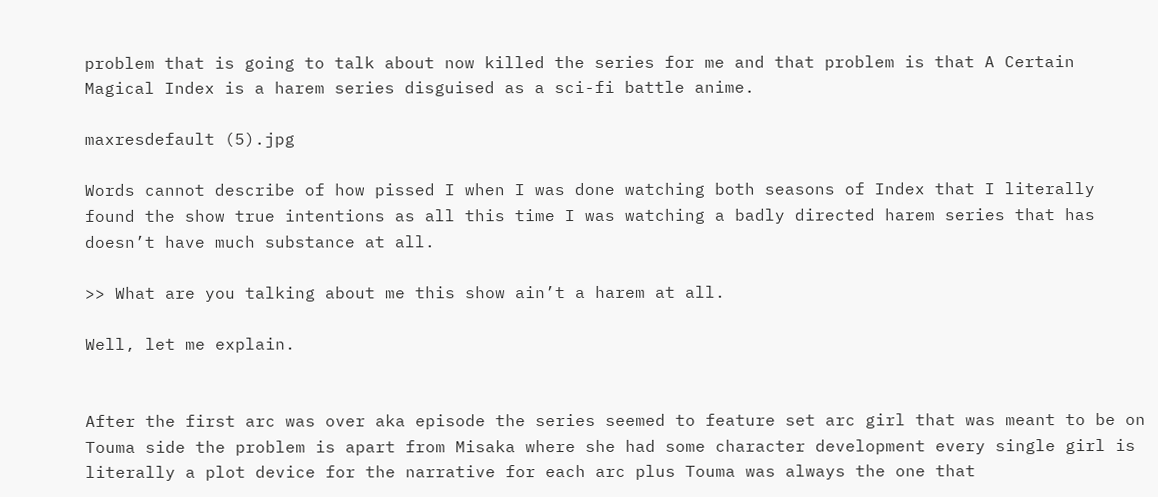problem that is going to talk about now killed the series for me and that problem is that A Certain Magical Index is a harem series disguised as a sci-fi battle anime.

maxresdefault (5).jpg

Words cannot describe of how pissed I when I was done watching both seasons of Index that I literally found the show true intentions as all this time I was watching a badly directed harem series that has doesn’t have much substance at all.

>> What are you talking about me this show ain’t a harem at all.

Well, let me explain.


After the first arc was over aka episode the series seemed to feature set arc girl that was meant to be on Touma side the problem is apart from Misaka where she had some character development every single girl is literally a plot device for the narrative for each arc plus Touma was always the one that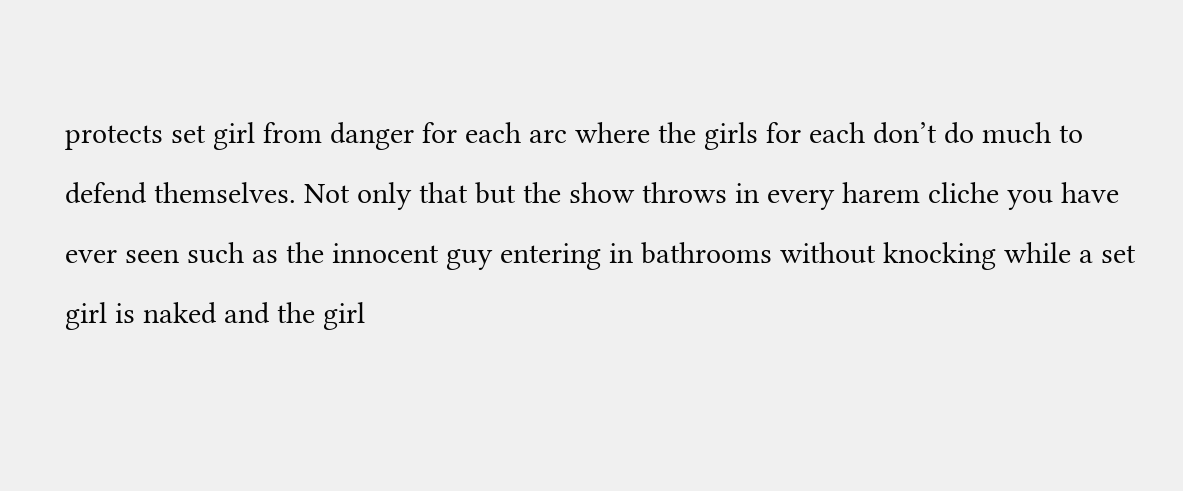protects set girl from danger for each arc where the girls for each don’t do much to defend themselves. Not only that but the show throws in every harem cliche you have ever seen such as the innocent guy entering in bathrooms without knocking while a set girl is naked and the girl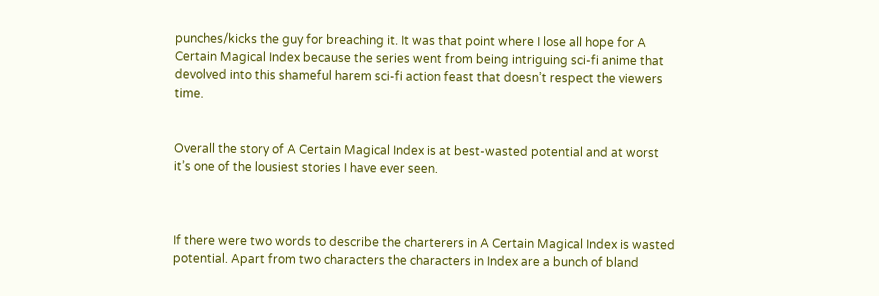punches/kicks the guy for breaching it. It was that point where I lose all hope for A Certain Magical Index because the series went from being intriguing sci-fi anime that devolved into this shameful harem sci-fi action feast that doesn’t respect the viewers time.


Overall the story of A Certain Magical Index is at best-wasted potential and at worst it’s one of the lousiest stories I have ever seen.



If there were two words to describe the charterers in A Certain Magical Index is wasted potential. Apart from two characters the characters in Index are a bunch of bland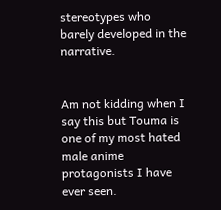stereotypes who barely developed in the narrative.


Am not kidding when I say this but Touma is one of my most hated male anime protagonists I have ever seen.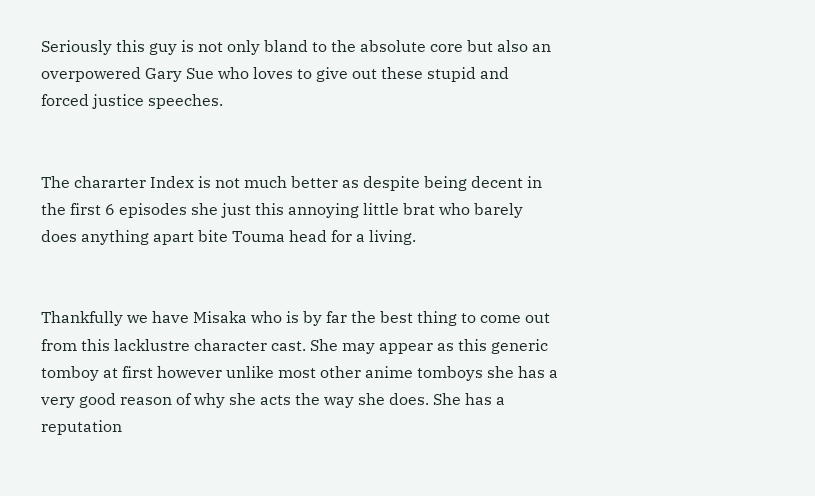Seriously this guy is not only bland to the absolute core but also an overpowered Gary Sue who loves to give out these stupid and forced justice speeches.


The chararter Index is not much better as despite being decent in the first 6 episodes she just this annoying little brat who barely does anything apart bite Touma head for a living.


Thankfully we have Misaka who is by far the best thing to come out from this lacklustre character cast. She may appear as this generic tomboy at first however unlike most other anime tomboys she has a very good reason of why she acts the way she does. She has a reputation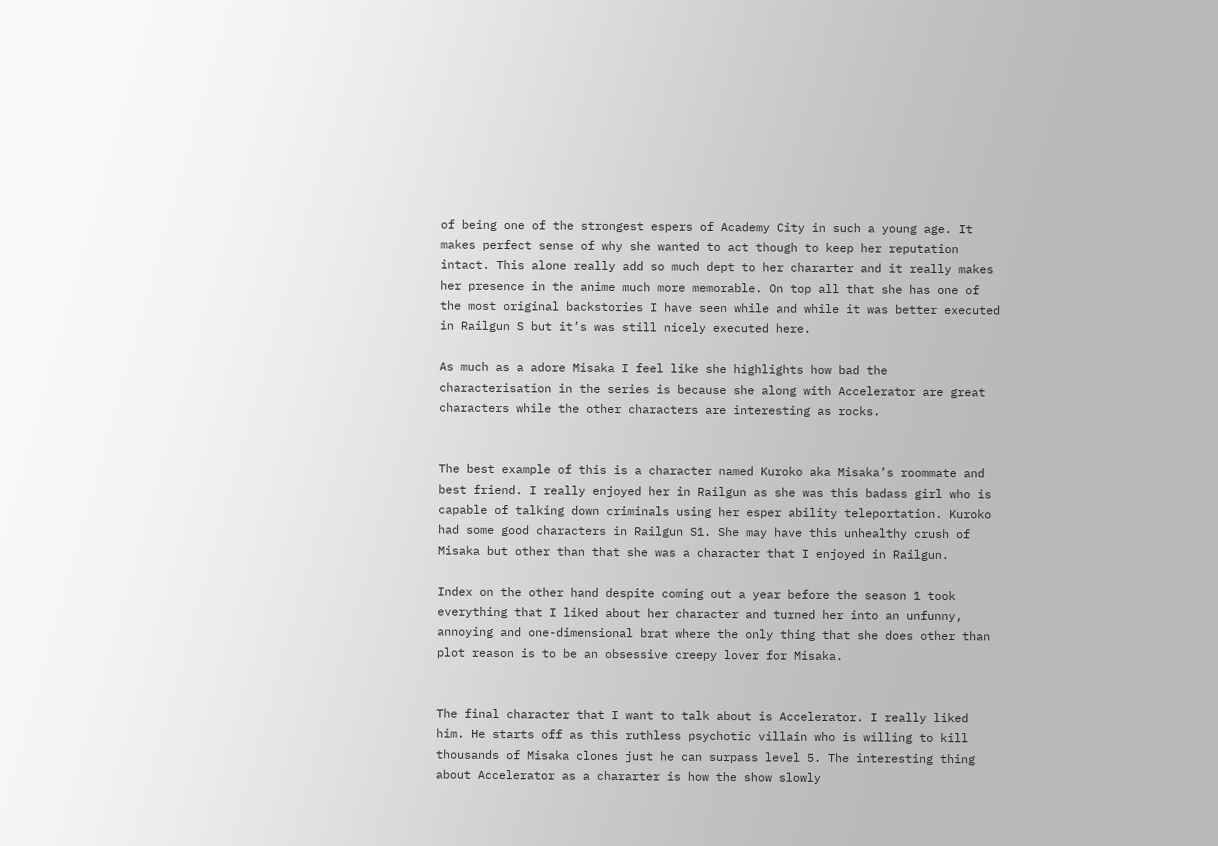of being one of the strongest espers of Academy City in such a young age. It makes perfect sense of why she wanted to act though to keep her reputation intact. This alone really add so much dept to her chararter and it really makes her presence in the anime much more memorable. On top all that she has one of the most original backstories I have seen while and while it was better executed in Railgun S but it’s was still nicely executed here.

As much as a adore Misaka I feel like she highlights how bad the characterisation in the series is because she along with Accelerator are great characters while the other characters are interesting as rocks.


The best example of this is a character named Kuroko aka Misaka’s roommate and best friend. I really enjoyed her in Railgun as she was this badass girl who is capable of talking down criminals using her esper ability teleportation. Kuroko had some good characters in Railgun S1. She may have this unhealthy crush of Misaka but other than that she was a character that I enjoyed in Railgun.

Index on the other hand despite coming out a year before the season 1 took everything that I liked about her character and turned her into an unfunny, annoying and one-dimensional brat where the only thing that she does other than plot reason is to be an obsessive creepy lover for Misaka.


The final character that I want to talk about is Accelerator. I really liked him. He starts off as this ruthless psychotic villain who is willing to kill thousands of Misaka clones just he can surpass level 5. The interesting thing about Accelerator as a chararter is how the show slowly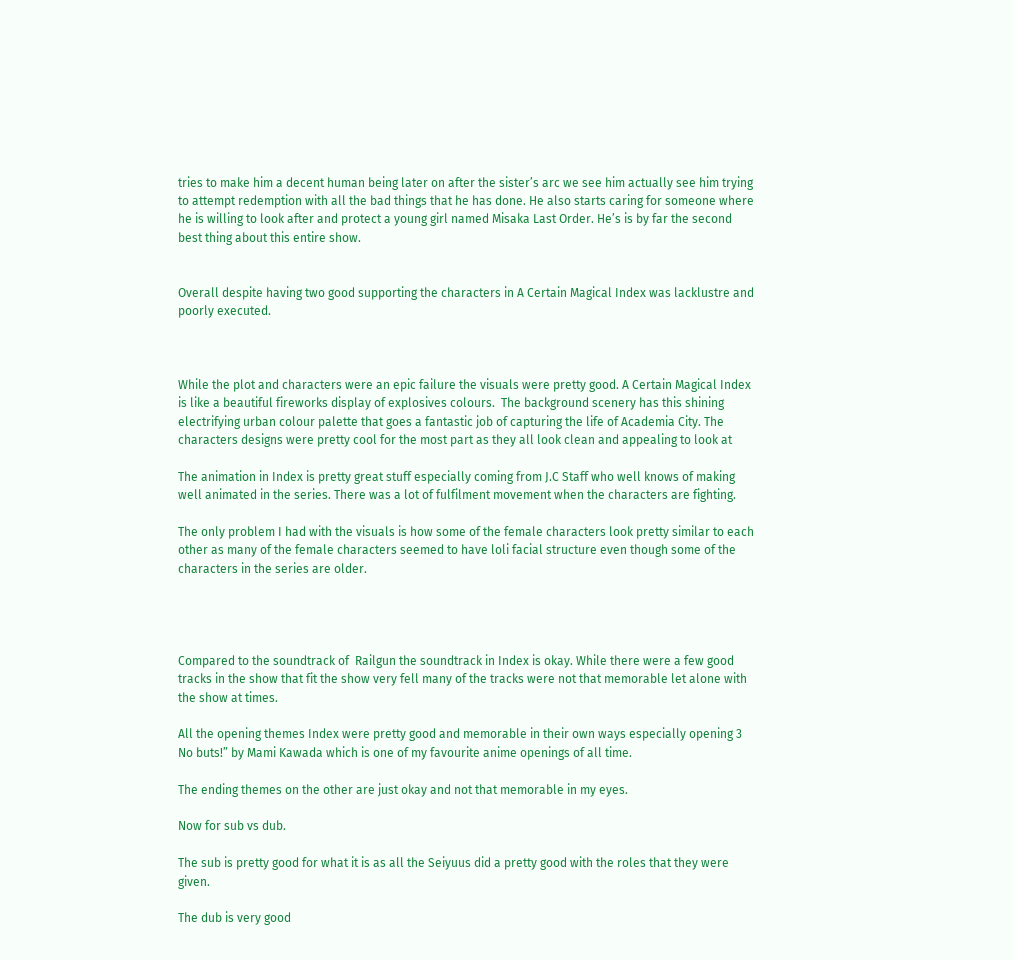tries to make him a decent human being later on after the sister’s arc we see him actually see him trying to attempt redemption with all the bad things that he has done. He also starts caring for someone where he is willing to look after and protect a young girl named Misaka Last Order. He’s is by far the second best thing about this entire show.


Overall despite having two good supporting the characters in A Certain Magical Index was lacklustre and poorly executed.



While the plot and characters were an epic failure the visuals were pretty good. A Certain Magical Index is like a beautiful fireworks display of explosives colours.  The background scenery has this shining electrifying urban colour palette that goes a fantastic job of capturing the life of Academia City. The characters designs were pretty cool for the most part as they all look clean and appealing to look at

The animation in Index is pretty great stuff especially coming from J.C Staff who well knows of making well animated in the series. There was a lot of fulfilment movement when the characters are fighting.

The only problem I had with the visuals is how some of the female characters look pretty similar to each other as many of the female characters seemed to have loli facial structure even though some of the characters in the series are older.




Compared to the soundtrack of  Railgun the soundtrack in Index is okay. While there were a few good tracks in the show that fit the show very fell many of the tracks were not that memorable let alone with the show at times.

All the opening themes Index were pretty good and memorable in their own ways especially opening 3 No buts!” by Mami Kawada which is one of my favourite anime openings of all time.

The ending themes on the other are just okay and not that memorable in my eyes.

Now for sub vs dub.

The sub is pretty good for what it is as all the Seiyuus did a pretty good with the roles that they were given.

The dub is very good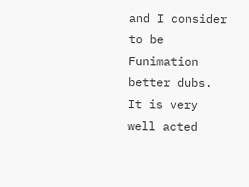and I consider to be Funimation better dubs. It is very well acted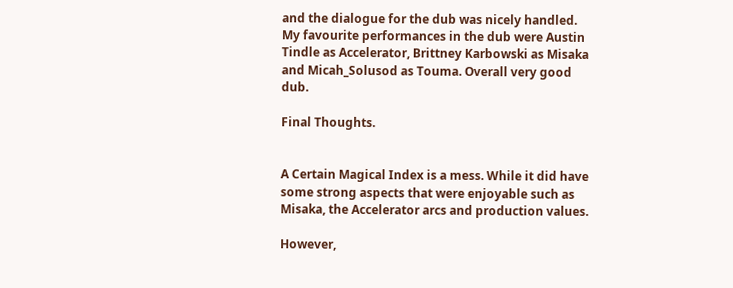and the dialogue for the dub was nicely handled. My favourite performances in the dub were Austin Tindle as Accelerator, Brittney Karbowski as Misaka and Micah_Solusod as Touma. Overall very good dub.

Final Thoughts.


A Certain Magical Index is a mess. While it did have some strong aspects that were enjoyable such as Misaka, the Accelerator arcs and production values.

However,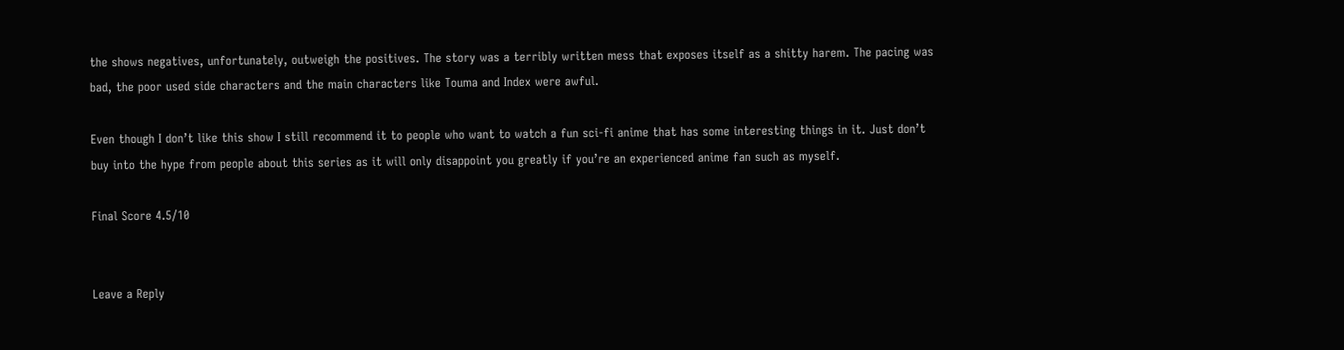the shows negatives, unfortunately, outweigh the positives. The story was a terribly written mess that exposes itself as a shitty harem. The pacing was bad, the poor used side characters and the main characters like Touma and Index were awful.

Even though I don’t like this show I still recommend it to people who want to watch a fun sci-fi anime that has some interesting things in it. Just don’t buy into the hype from people about this series as it will only disappoint you greatly if you’re an experienced anime fan such as myself.

Final Score 4.5/10


Leave a Reply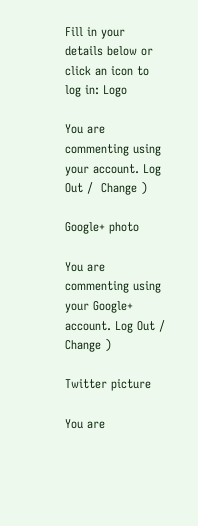Fill in your details below or click an icon to log in: Logo

You are commenting using your account. Log Out /  Change )

Google+ photo

You are commenting using your Google+ account. Log Out /  Change )

Twitter picture

You are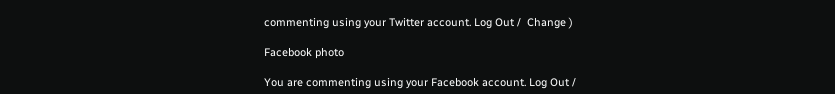commenting using your Twitter account. Log Out /  Change )

Facebook photo

You are commenting using your Facebook account. Log Out /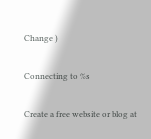Change )

Connecting to %s

Create a free website or blog at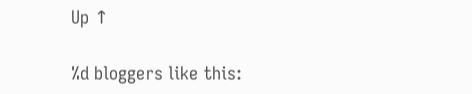Up ↑

%d bloggers like this: